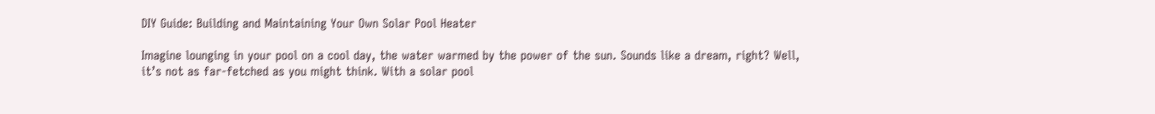DIY Guide: Building and Maintaining Your Own Solar Pool Heater

Imagine lounging in your pool on a cool day, the water warmed by the power of the sun. Sounds like a dream, right? Well, it’s not as far-fetched as you might think. With a solar pool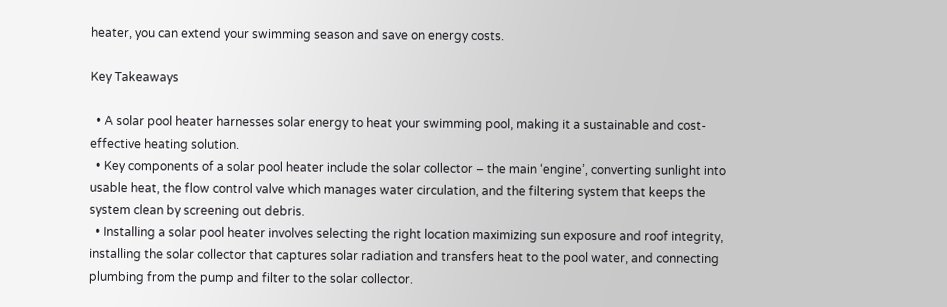heater, you can extend your swimming season and save on energy costs.

Key Takeaways

  • A solar pool heater harnesses solar energy to heat your swimming pool, making it a sustainable and cost-effective heating solution.
  • Key components of a solar pool heater include the solar collector – the main ‘engine’, converting sunlight into usable heat, the flow control valve which manages water circulation, and the filtering system that keeps the system clean by screening out debris.
  • Installing a solar pool heater involves selecting the right location maximizing sun exposure and roof integrity, installing the solar collector that captures solar radiation and transfers heat to the pool water, and connecting plumbing from the pump and filter to the solar collector.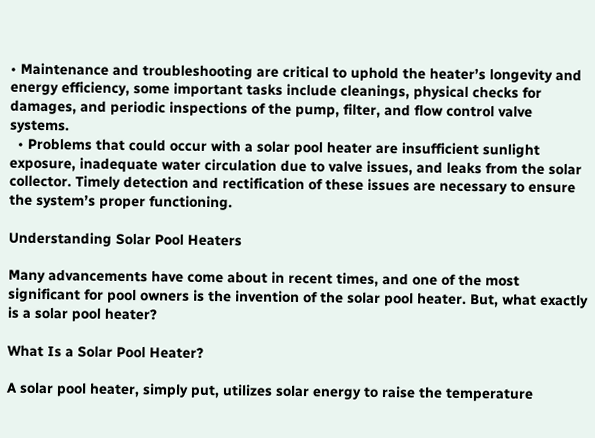• Maintenance and troubleshooting are critical to uphold the heater’s longevity and energy efficiency, some important tasks include cleanings, physical checks for damages, and periodic inspections of the pump, filter, and flow control valve systems.
  • Problems that could occur with a solar pool heater are insufficient sunlight exposure, inadequate water circulation due to valve issues, and leaks from the solar collector. Timely detection and rectification of these issues are necessary to ensure the system’s proper functioning.

Understanding Solar Pool Heaters

Many advancements have come about in recent times, and one of the most significant for pool owners is the invention of the solar pool heater. But, what exactly is a solar pool heater?

What Is a Solar Pool Heater?

A solar pool heater, simply put, utilizes solar energy to raise the temperature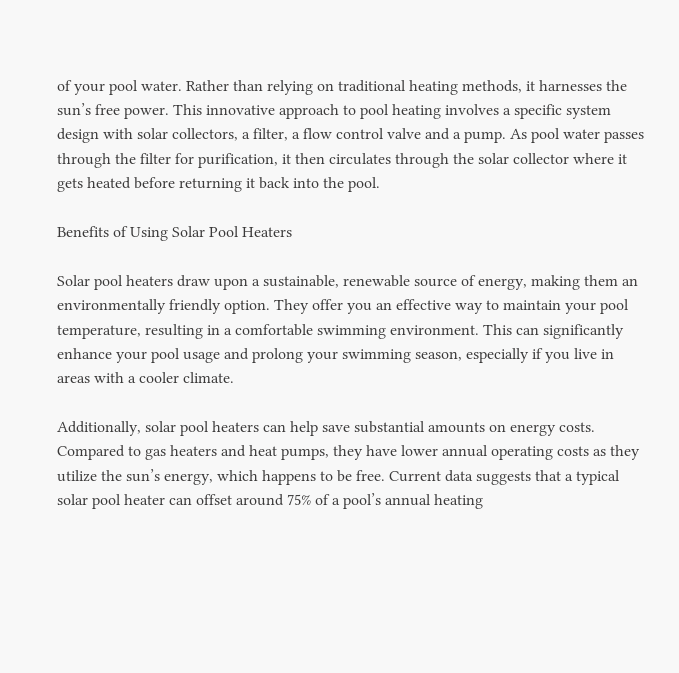of your pool water. Rather than relying on traditional heating methods, it harnesses the sun’s free power. This innovative approach to pool heating involves a specific system design with solar collectors, a filter, a flow control valve and a pump. As pool water passes through the filter for purification, it then circulates through the solar collector where it gets heated before returning it back into the pool.

Benefits of Using Solar Pool Heaters

Solar pool heaters draw upon a sustainable, renewable source of energy, making them an environmentally friendly option. They offer you an effective way to maintain your pool temperature, resulting in a comfortable swimming environment. This can significantly enhance your pool usage and prolong your swimming season, especially if you live in areas with a cooler climate.

Additionally, solar pool heaters can help save substantial amounts on energy costs. Compared to gas heaters and heat pumps, they have lower annual operating costs as they utilize the sun’s energy, which happens to be free. Current data suggests that a typical solar pool heater can offset around 75% of a pool’s annual heating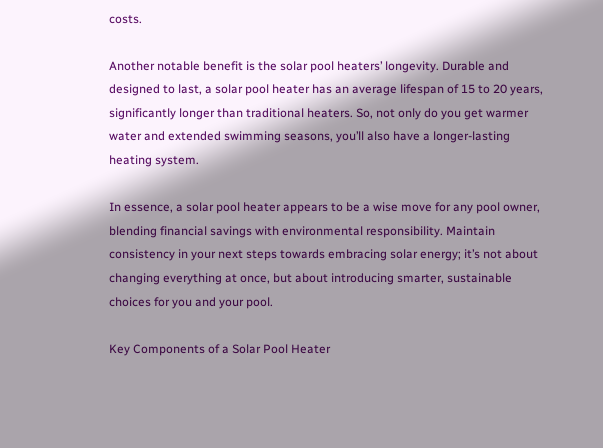costs.

Another notable benefit is the solar pool heaters’ longevity. Durable and designed to last, a solar pool heater has an average lifespan of 15 to 20 years, significantly longer than traditional heaters. So, not only do you get warmer water and extended swimming seasons, you’ll also have a longer-lasting heating system.

In essence, a solar pool heater appears to be a wise move for any pool owner, blending financial savings with environmental responsibility. Maintain consistency in your next steps towards embracing solar energy; it’s not about changing everything at once, but about introducing smarter, sustainable choices for you and your pool.

Key Components of a Solar Pool Heater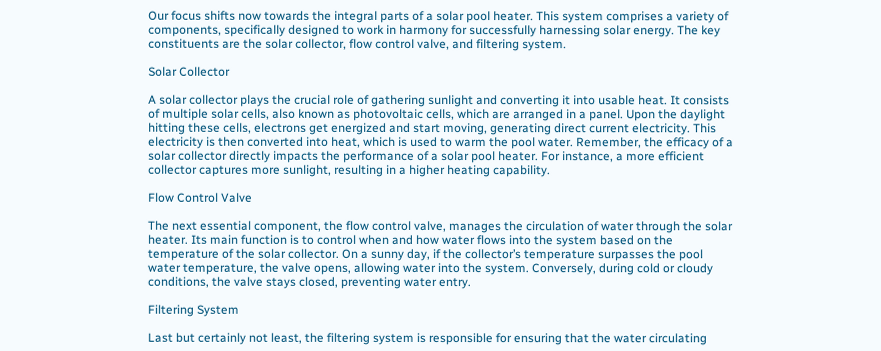Our focus shifts now towards the integral parts of a solar pool heater. This system comprises a variety of components, specifically designed to work in harmony for successfully harnessing solar energy. The key constituents are the solar collector, flow control valve, and filtering system.

Solar Collector

A solar collector plays the crucial role of gathering sunlight and converting it into usable heat. It consists of multiple solar cells, also known as photovoltaic cells, which are arranged in a panel. Upon the daylight hitting these cells, electrons get energized and start moving, generating direct current electricity. This electricity is then converted into heat, which is used to warm the pool water. Remember, the efficacy of a solar collector directly impacts the performance of a solar pool heater. For instance, a more efficient collector captures more sunlight, resulting in a higher heating capability.

Flow Control Valve

The next essential component, the flow control valve, manages the circulation of water through the solar heater. Its main function is to control when and how water flows into the system based on the temperature of the solar collector. On a sunny day, if the collector’s temperature surpasses the pool water temperature, the valve opens, allowing water into the system. Conversely, during cold or cloudy conditions, the valve stays closed, preventing water entry.

Filtering System

Last but certainly not least, the filtering system is responsible for ensuring that the water circulating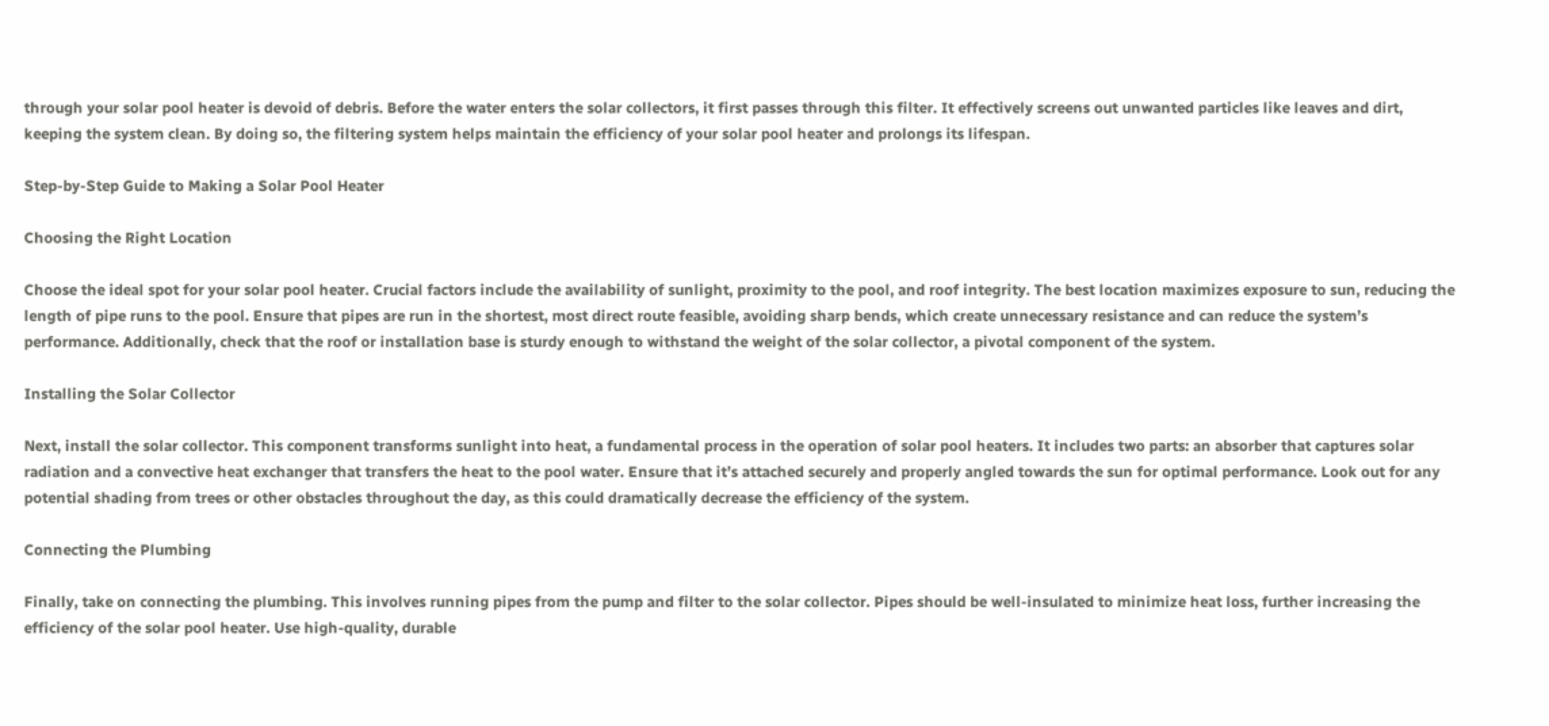through your solar pool heater is devoid of debris. Before the water enters the solar collectors, it first passes through this filter. It effectively screens out unwanted particles like leaves and dirt, keeping the system clean. By doing so, the filtering system helps maintain the efficiency of your solar pool heater and prolongs its lifespan.

Step-by-Step Guide to Making a Solar Pool Heater

Choosing the Right Location

Choose the ideal spot for your solar pool heater. Crucial factors include the availability of sunlight, proximity to the pool, and roof integrity. The best location maximizes exposure to sun, reducing the length of pipe runs to the pool. Ensure that pipes are run in the shortest, most direct route feasible, avoiding sharp bends, which create unnecessary resistance and can reduce the system’s performance. Additionally, check that the roof or installation base is sturdy enough to withstand the weight of the solar collector, a pivotal component of the system.

Installing the Solar Collector

Next, install the solar collector. This component transforms sunlight into heat, a fundamental process in the operation of solar pool heaters. It includes two parts: an absorber that captures solar radiation and a convective heat exchanger that transfers the heat to the pool water. Ensure that it’s attached securely and properly angled towards the sun for optimal performance. Look out for any potential shading from trees or other obstacles throughout the day, as this could dramatically decrease the efficiency of the system.

Connecting the Plumbing

Finally, take on connecting the plumbing. This involves running pipes from the pump and filter to the solar collector. Pipes should be well-insulated to minimize heat loss, further increasing the efficiency of the solar pool heater. Use high-quality, durable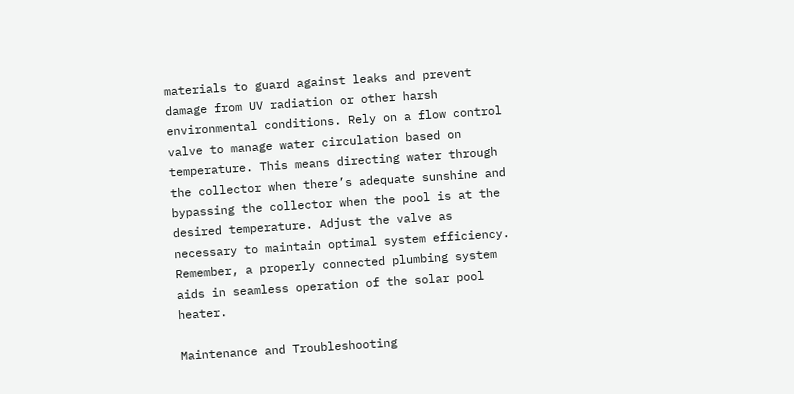materials to guard against leaks and prevent damage from UV radiation or other harsh environmental conditions. Rely on a flow control valve to manage water circulation based on temperature. This means directing water through the collector when there’s adequate sunshine and bypassing the collector when the pool is at the desired temperature. Adjust the valve as necessary to maintain optimal system efficiency. Remember, a properly connected plumbing system aids in seamless operation of the solar pool heater.

Maintenance and Troubleshooting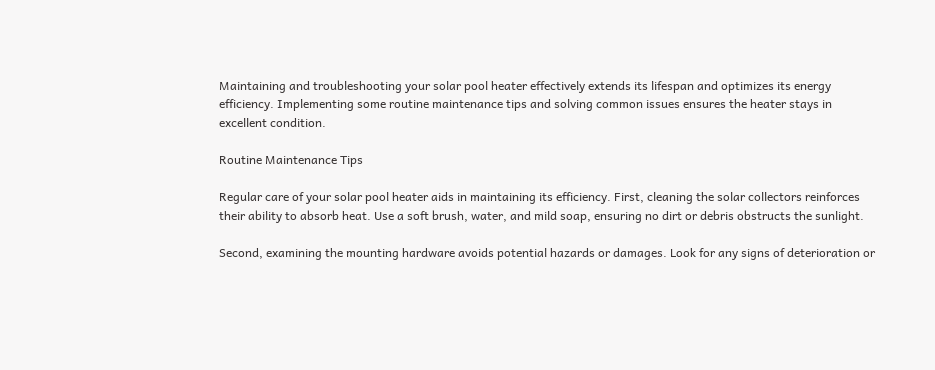Maintaining and troubleshooting your solar pool heater effectively extends its lifespan and optimizes its energy efficiency. Implementing some routine maintenance tips and solving common issues ensures the heater stays in excellent condition.

Routine Maintenance Tips

Regular care of your solar pool heater aids in maintaining its efficiency. First, cleaning the solar collectors reinforces their ability to absorb heat. Use a soft brush, water, and mild soap, ensuring no dirt or debris obstructs the sunlight.

Second, examining the mounting hardware avoids potential hazards or damages. Look for any signs of deterioration or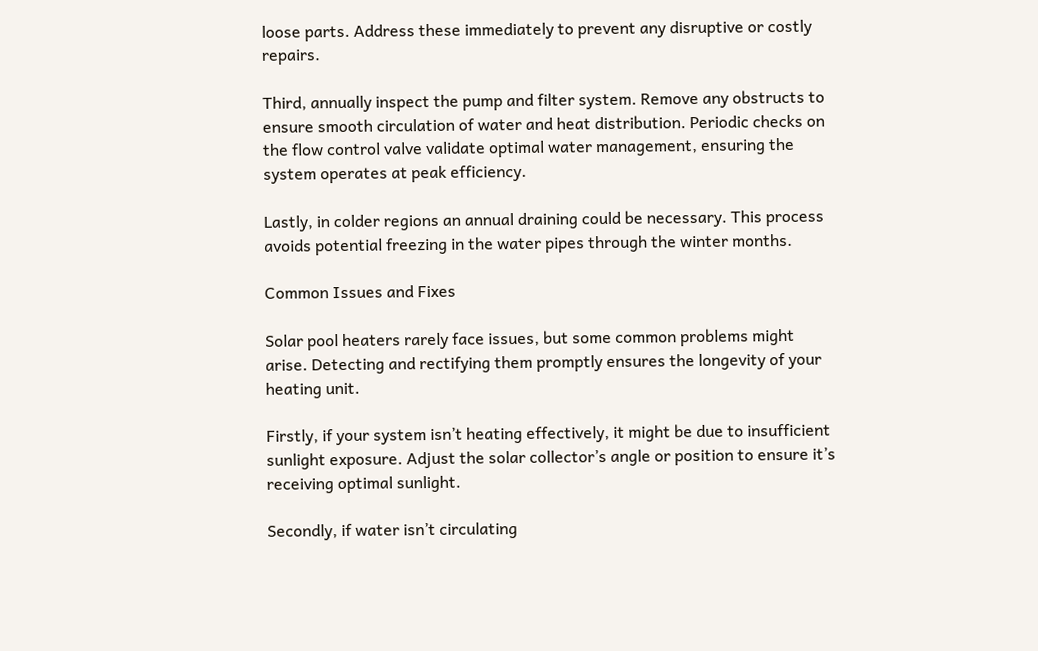loose parts. Address these immediately to prevent any disruptive or costly repairs.

Third, annually inspect the pump and filter system. Remove any obstructs to ensure smooth circulation of water and heat distribution. Periodic checks on the flow control valve validate optimal water management, ensuring the system operates at peak efficiency.

Lastly, in colder regions an annual draining could be necessary. This process avoids potential freezing in the water pipes through the winter months.

Common Issues and Fixes

Solar pool heaters rarely face issues, but some common problems might arise. Detecting and rectifying them promptly ensures the longevity of your heating unit.

Firstly, if your system isn’t heating effectively, it might be due to insufficient sunlight exposure. Adjust the solar collector’s angle or position to ensure it’s receiving optimal sunlight.

Secondly, if water isn’t circulating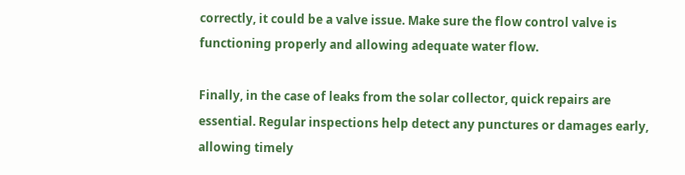correctly, it could be a valve issue. Make sure the flow control valve is functioning properly and allowing adequate water flow.

Finally, in the case of leaks from the solar collector, quick repairs are essential. Regular inspections help detect any punctures or damages early, allowing timely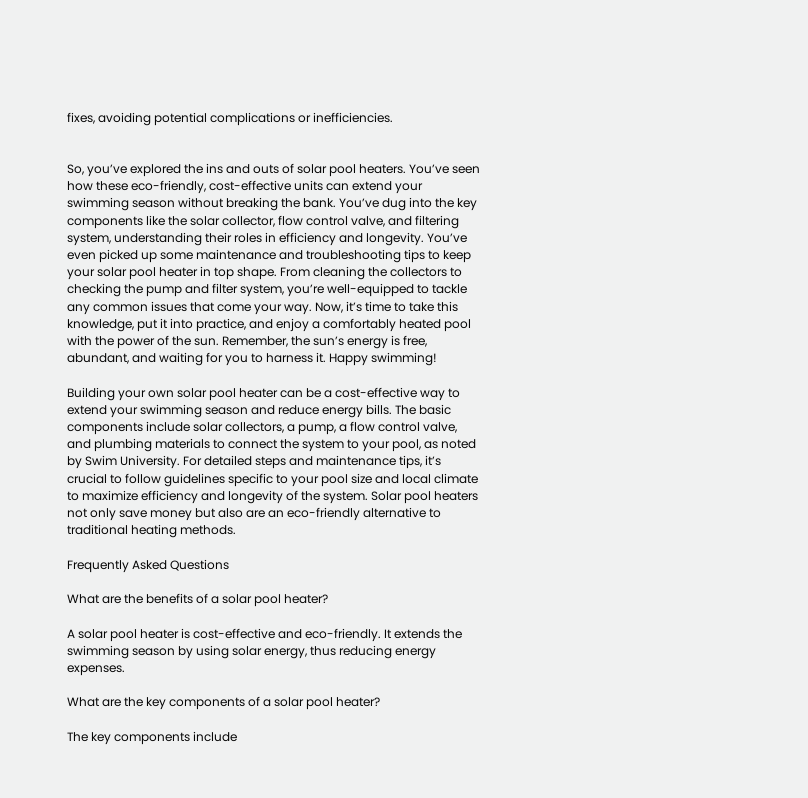fixes, avoiding potential complications or inefficiencies.


So, you’ve explored the ins and outs of solar pool heaters. You’ve seen how these eco-friendly, cost-effective units can extend your swimming season without breaking the bank. You’ve dug into the key components like the solar collector, flow control valve, and filtering system, understanding their roles in efficiency and longevity. You’ve even picked up some maintenance and troubleshooting tips to keep your solar pool heater in top shape. From cleaning the collectors to checking the pump and filter system, you’re well-equipped to tackle any common issues that come your way. Now, it’s time to take this knowledge, put it into practice, and enjoy a comfortably heated pool with the power of the sun. Remember, the sun’s energy is free, abundant, and waiting for you to harness it. Happy swimming!

Building your own solar pool heater can be a cost-effective way to extend your swimming season and reduce energy bills. The basic components include solar collectors, a pump, a flow control valve, and plumbing materials to connect the system to your pool, as noted by Swim University. For detailed steps and maintenance tips, it’s crucial to follow guidelines specific to your pool size and local climate to maximize efficiency and longevity of the system. Solar pool heaters not only save money but also are an eco-friendly alternative to traditional heating methods.

Frequently Asked Questions

What are the benefits of a solar pool heater?

A solar pool heater is cost-effective and eco-friendly. It extends the swimming season by using solar energy, thus reducing energy expenses.

What are the key components of a solar pool heater?

The key components include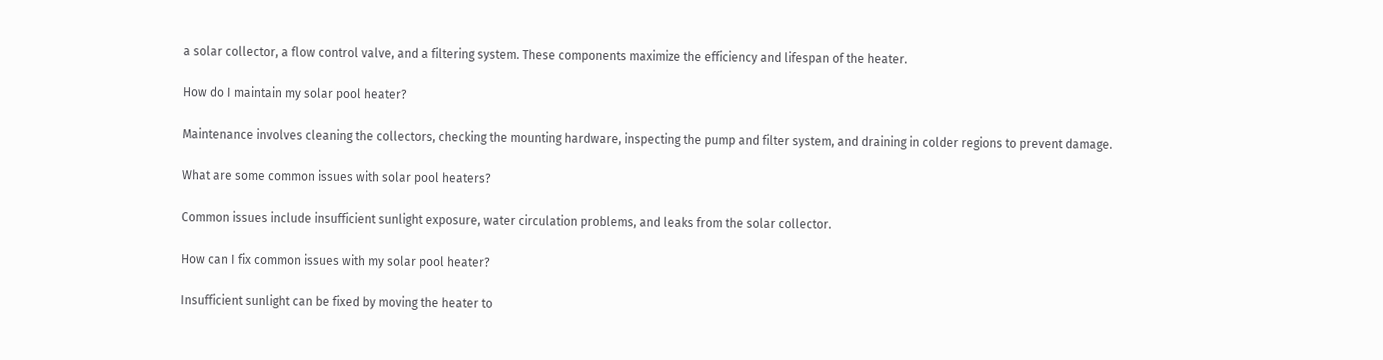a solar collector, a flow control valve, and a filtering system. These components maximize the efficiency and lifespan of the heater.

How do I maintain my solar pool heater?

Maintenance involves cleaning the collectors, checking the mounting hardware, inspecting the pump and filter system, and draining in colder regions to prevent damage.

What are some common issues with solar pool heaters?

Common issues include insufficient sunlight exposure, water circulation problems, and leaks from the solar collector.

How can I fix common issues with my solar pool heater?

Insufficient sunlight can be fixed by moving the heater to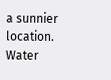a sunnier location. Water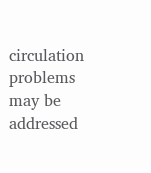circulation problems may be addressed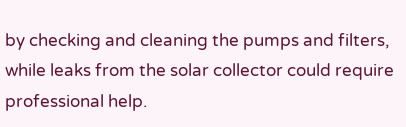by checking and cleaning the pumps and filters, while leaks from the solar collector could require professional help.